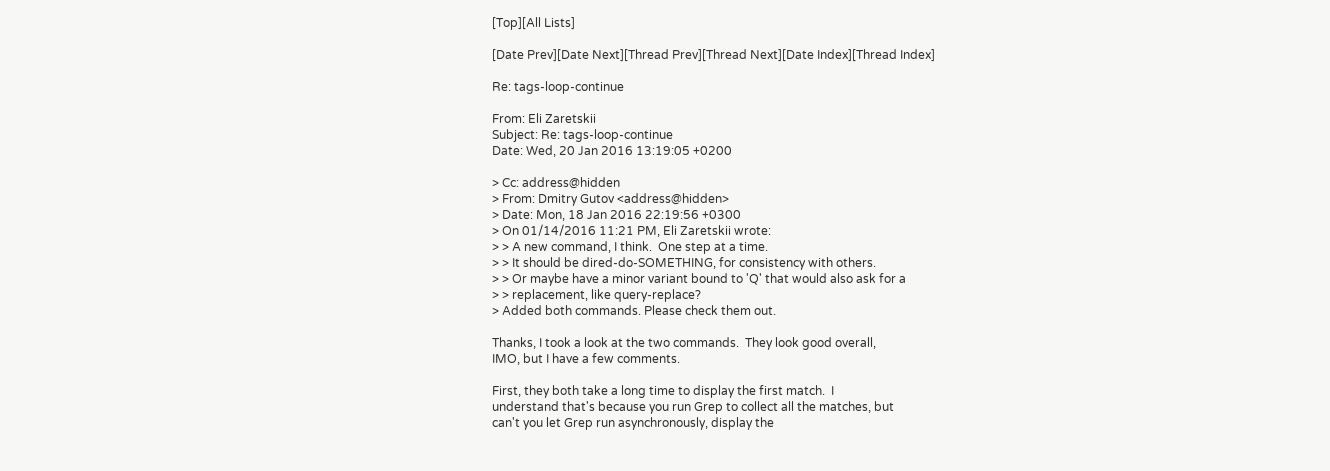[Top][All Lists]

[Date Prev][Date Next][Thread Prev][Thread Next][Date Index][Thread Index]

Re: tags-loop-continue

From: Eli Zaretskii
Subject: Re: tags-loop-continue
Date: Wed, 20 Jan 2016 13:19:05 +0200

> Cc: address@hidden
> From: Dmitry Gutov <address@hidden>
> Date: Mon, 18 Jan 2016 22:19:56 +0300
> On 01/14/2016 11:21 PM, Eli Zaretskii wrote:
> > A new command, I think.  One step at a time.
> > It should be dired-do-SOMETHING, for consistency with others.
> > Or maybe have a minor variant bound to 'Q' that would also ask for a
> > replacement, like query-replace?
> Added both commands. Please check them out.

Thanks, I took a look at the two commands.  They look good overall,
IMO, but I have a few comments.

First, they both take a long time to display the first match.  I
understand that's because you run Grep to collect all the matches, but
can't you let Grep run asynchronously, display the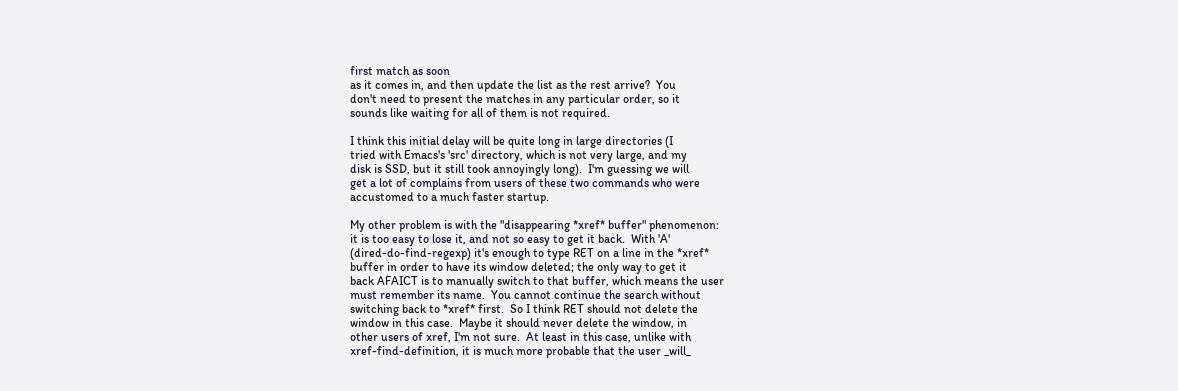first match as soon
as it comes in, and then update the list as the rest arrive?  You
don't need to present the matches in any particular order, so it
sounds like waiting for all of them is not required.

I think this initial delay will be quite long in large directories (I
tried with Emacs's 'src' directory, which is not very large, and my
disk is SSD, but it still took annoyingly long).  I'm guessing we will
get a lot of complains from users of these two commands who were
accustomed to a much faster startup.

My other problem is with the "disappearing *xref* buffer" phenomenon:
it is too easy to lose it, and not so easy to get it back.  With 'A'
(dired-do-find-regexp) it's enough to type RET on a line in the *xref*
buffer in order to have its window deleted; the only way to get it
back AFAICT is to manually switch to that buffer, which means the user
must remember its name.  You cannot continue the search without
switching back to *xref* first.  So I think RET should not delete the
window in this case.  Maybe it should never delete the window, in
other users of xref, I'm not sure.  At least in this case, unlike with
xref-find-definition, it is much more probable that the user _will_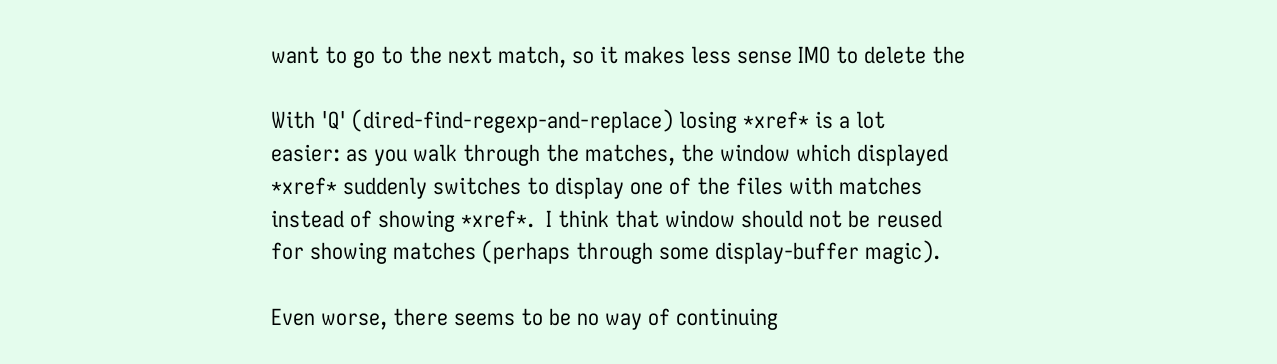want to go to the next match, so it makes less sense IMO to delete the

With 'Q' (dired-find-regexp-and-replace) losing *xref* is a lot
easier: as you walk through the matches, the window which displayed
*xref* suddenly switches to display one of the files with matches
instead of showing *xref*.  I think that window should not be reused
for showing matches (perhaps through some display-buffer magic).

Even worse, there seems to be no way of continuing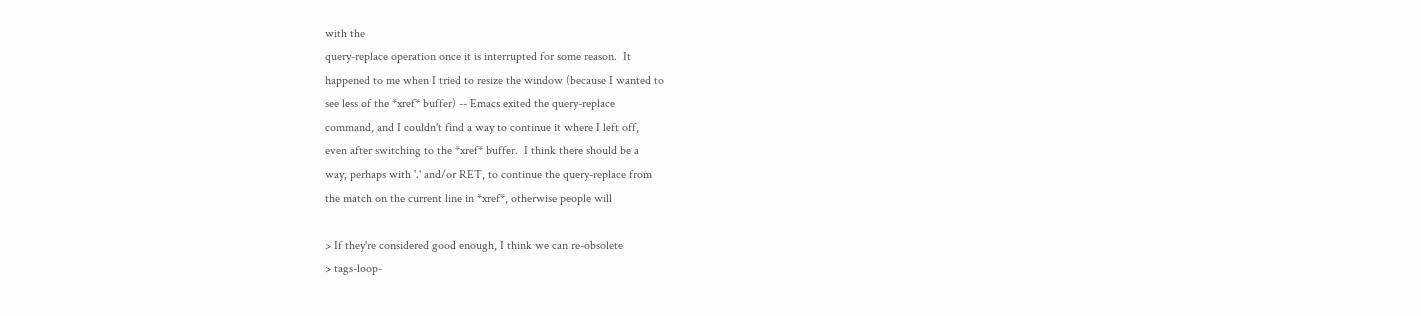with the
query-replace operation once it is interrupted for some reason.  It
happened to me when I tried to resize the window (because I wanted to
see less of the *xref* buffer) -- Emacs exited the query-replace
command, and I couldn't find a way to continue it where I left off,
even after switching to the *xref* buffer.  I think there should be a
way, perhaps with '.' and/or RET, to continue the query-replace from
the match on the current line in *xref*, otherwise people will

> If they're considered good enough, I think we can re-obsolete
> tags-loop-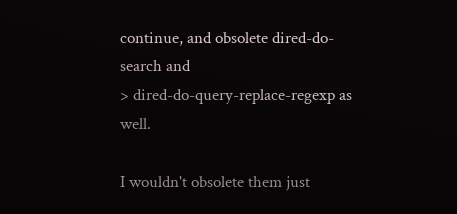continue, and obsolete dired-do-search and
> dired-do-query-replace-regexp as well.

I wouldn't obsolete them just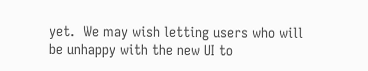yet.  We may wish letting users who will
be unhappy with the new UI to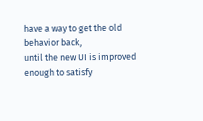have a way to get the old behavior back,
until the new UI is improved enough to satisfy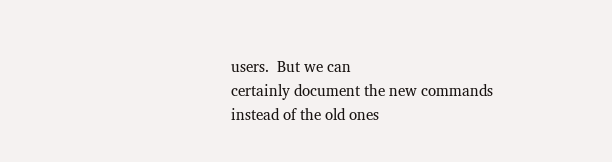users.  But we can
certainly document the new commands instead of the old ones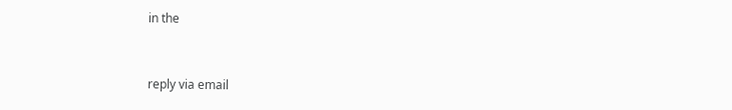in the


reply via email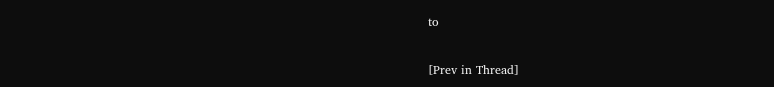to

[Prev in Thread]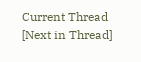Current Thread [Next in Thread]